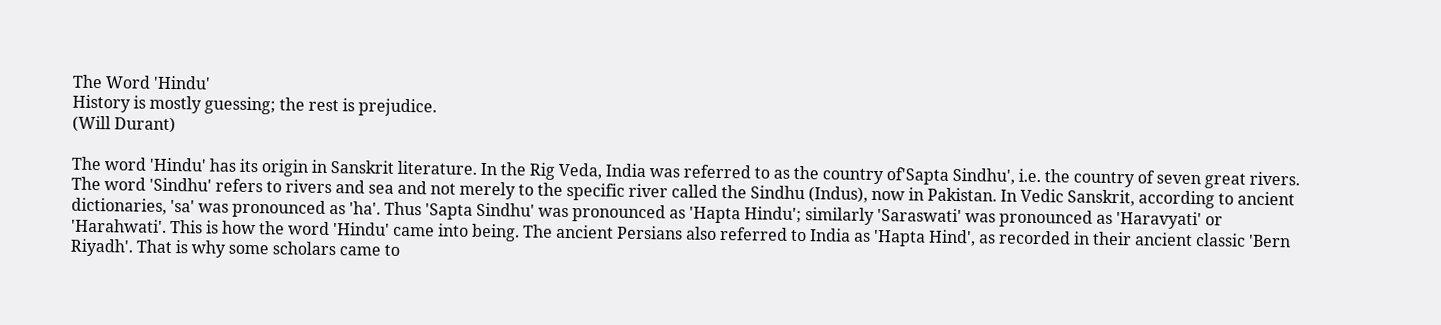The Word 'Hindu'
History is mostly guessing; the rest is prejudice.
(Will Durant)

The word 'Hindu' has its origin in Sanskrit literature. In the Rig Veda, India was referred to as the country of'Sapta Sindhu', i.e. the country of seven great rivers. The word 'Sindhu' refers to rivers and sea and not merely to the specific river called the Sindhu (Indus), now in Pakistan. In Vedic Sanskrit, according to ancient dictionaries, 'sa' was pronounced as 'ha'. Thus 'Sapta Sindhu' was pronounced as 'Hapta Hindu'; similarly 'Saraswati' was pronounced as 'Haravyati' or 'Harahwati'. This is how the word 'Hindu' came into being. The ancient Persians also referred to India as 'Hapta Hind', as recorded in their ancient classic 'Bern Riyadh'. That is why some scholars came to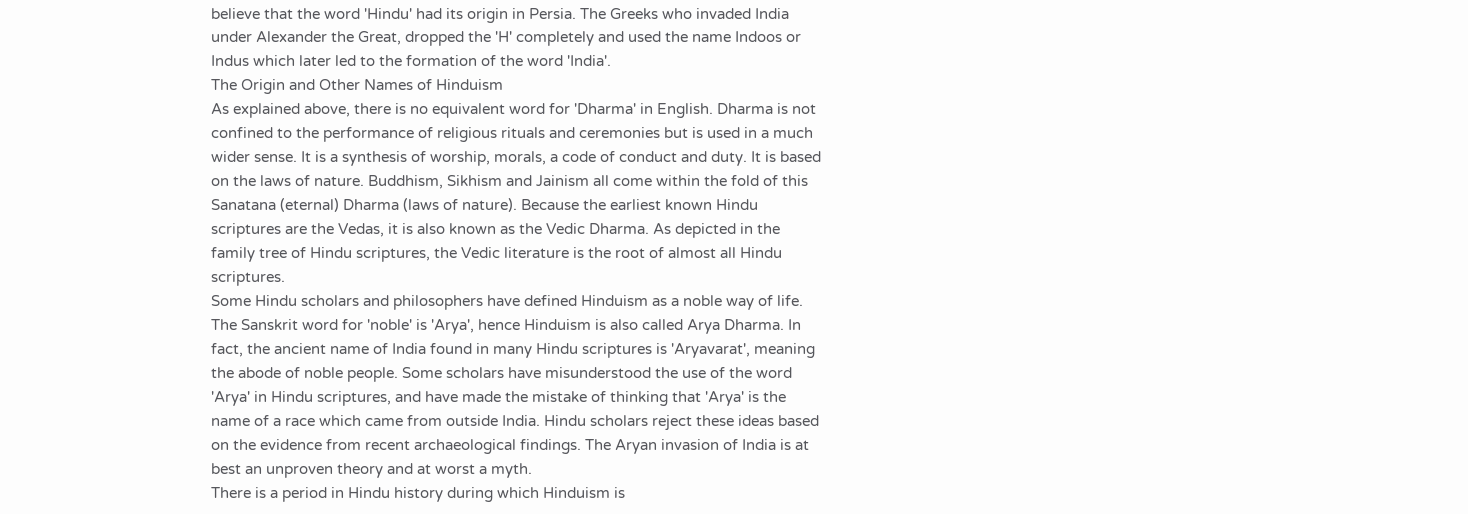believe that the word 'Hindu' had its origin in Persia. The Greeks who invaded India under Alexander the Great, dropped the 'H' completely and used the name Indoos or Indus which later led to the formation of the word 'India'.
The Origin and Other Names of Hinduism
As explained above, there is no equivalent word for 'Dharma' in English. Dharma is not confined to the performance of religious rituals and ceremonies but is used in a much wider sense. It is a synthesis of worship, morals, a code of conduct and duty. It is based on the laws of nature. Buddhism, Sikhism and Jainism all come within the fold of this Sanatana (eternal) Dharma (laws of nature). Because the earliest known Hindu scriptures are the Vedas, it is also known as the Vedic Dharma. As depicted in the family tree of Hindu scriptures, the Vedic literature is the root of almost all Hindu scriptures.
Some Hindu scholars and philosophers have defined Hinduism as a noble way of life. The Sanskrit word for 'noble' is 'Arya', hence Hinduism is also called Arya Dharma. In fact, the ancient name of India found in many Hindu scriptures is 'Aryavarat', meaning the abode of noble people. Some scholars have misunderstood the use of the word 'Arya' in Hindu scriptures, and have made the mistake of thinking that 'Arya' is the name of a race which came from outside India. Hindu scholars reject these ideas based on the evidence from recent archaeological findings. The Aryan invasion of India is at best an unproven theory and at worst a myth.
There is a period in Hindu history during which Hinduism is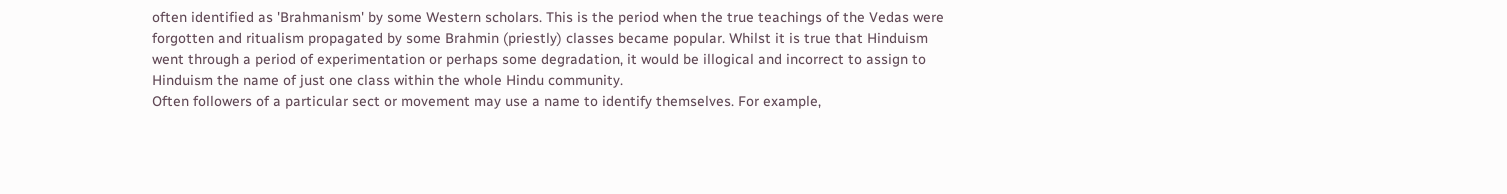often identified as 'Brahmanism' by some Western scholars. This is the period when the true teachings of the Vedas were forgotten and ritualism propagated by some Brahmin (priestly) classes became popular. Whilst it is true that Hinduism went through a period of experimentation or perhaps some degradation, it would be illogical and incorrect to assign to Hinduism the name of just one class within the whole Hindu community.
Often followers of a particular sect or movement may use a name to identify themselves. For example,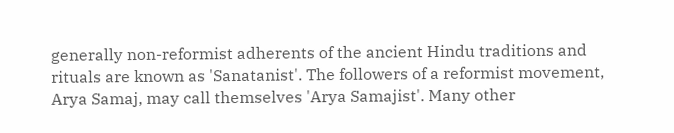generally non-reformist adherents of the ancient Hindu traditions and rituals are known as 'Sanatanist'. The followers of a reformist movement, Arya Samaj, may call themselves 'Arya Samajist'. Many other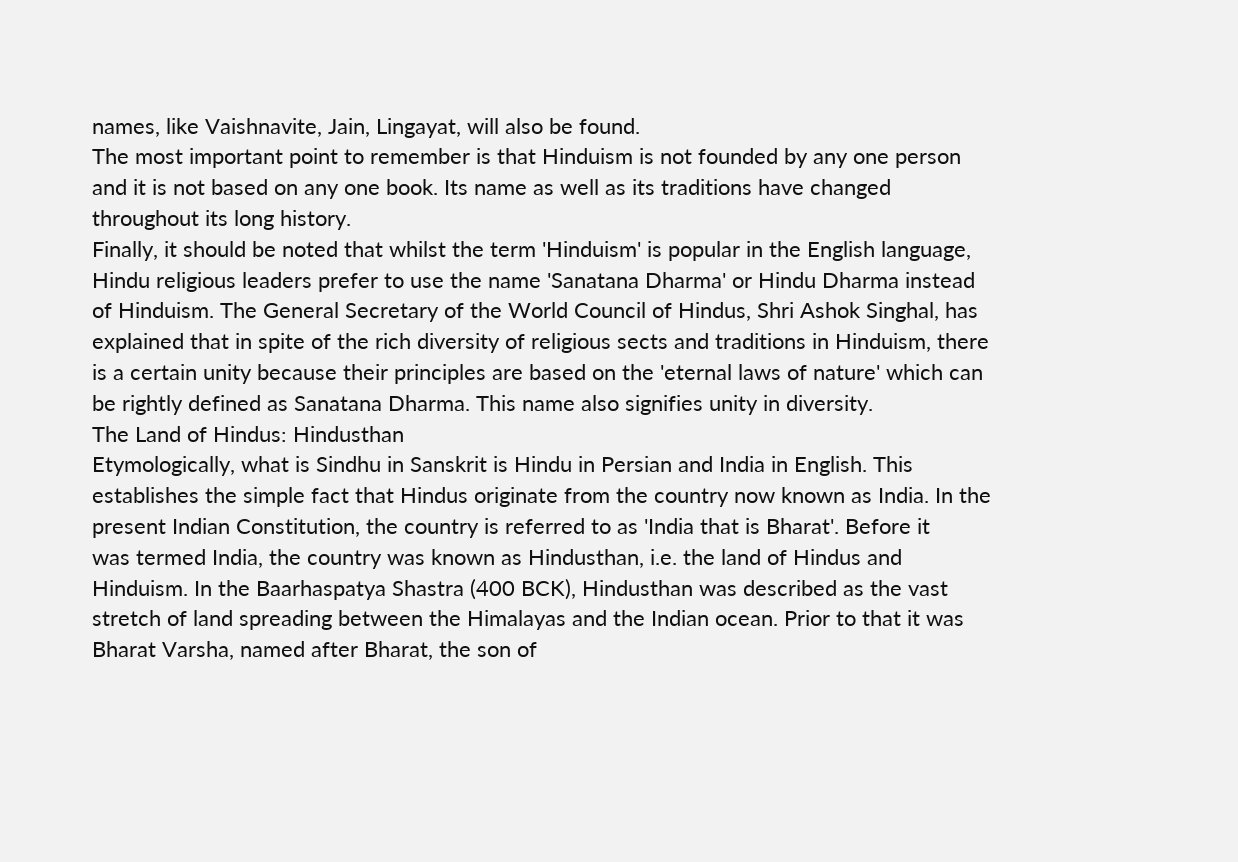names, like Vaishnavite, Jain, Lingayat, will also be found.
The most important point to remember is that Hinduism is not founded by any one person and it is not based on any one book. Its name as well as its traditions have changed throughout its long history.
Finally, it should be noted that whilst the term 'Hinduism' is popular in the English language, Hindu religious leaders prefer to use the name 'Sanatana Dharma' or Hindu Dharma instead of Hinduism. The General Secretary of the World Council of Hindus, Shri Ashok Singhal, has explained that in spite of the rich diversity of religious sects and traditions in Hinduism, there is a certain unity because their principles are based on the 'eternal laws of nature' which can be rightly defined as Sanatana Dharma. This name also signifies unity in diversity.
The Land of Hindus: Hindusthan
Etymologically, what is Sindhu in Sanskrit is Hindu in Persian and India in English. This establishes the simple fact that Hindus originate from the country now known as India. In the present Indian Constitution, the country is referred to as 'India that is Bharat'. Before it
was termed India, the country was known as Hindusthan, i.e. the land of Hindus and Hinduism. In the Baarhaspatya Shastra (400 BCK), Hindusthan was described as the vast stretch of land spreading between the Himalayas and the Indian ocean. Prior to that it was Bharat Varsha, named after Bharat, the son of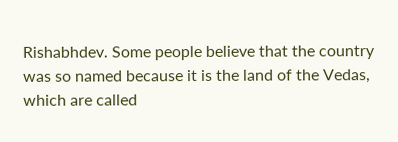Rishabhdev. Some people believe that the country was so named because it is the land of the Vedas, which are called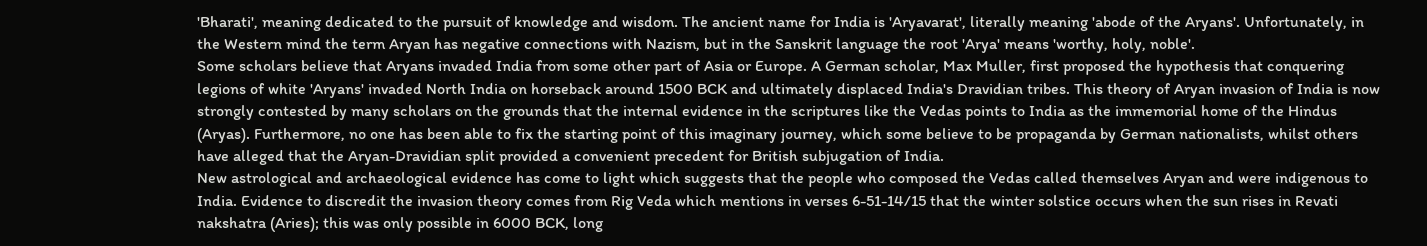'Bharati', meaning dedicated to the pursuit of knowledge and wisdom. The ancient name for India is 'Aryavarat', literally meaning 'abode of the Aryans'. Unfortunately, in the Western mind the term Aryan has negative connections with Nazism, but in the Sanskrit language the root 'Arya' means 'worthy, holy, noble'.
Some scholars believe that Aryans invaded India from some other part of Asia or Europe. A German scholar, Max Muller, first proposed the hypothesis that conquering legions of white 'Aryans' invaded North India on horseback around 1500 BCK and ultimately displaced India's Dravidian tribes. This theory of Aryan invasion of India is now strongly contested by many scholars on the grounds that the internal evidence in the scriptures like the Vedas points to India as the immemorial home of the Hindus (Aryas). Furthermore, no one has been able to fix the starting point of this imaginary journey, which some believe to be propaganda by German nationalists, whilst others have alleged that the Aryan-Dravidian split provided a convenient precedent for British subjugation of India.
New astrological and archaeological evidence has come to light which suggests that the people who composed the Vedas called themselves Aryan and were indigenous to India. Evidence to discredit the invasion theory comes from Rig Veda which mentions in verses 6-51-14/15 that the winter solstice occurs when the sun rises in Revati nakshatra (Aries); this was only possible in 6000 BCK, long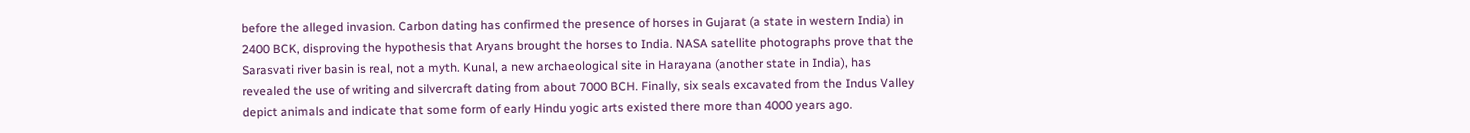before the alleged invasion. Carbon dating has confirmed the presence of horses in Gujarat (a state in western India) in 2400 BCK, disproving the hypothesis that Aryans brought the horses to India. NASA satellite photographs prove that the Sarasvati river basin is real, not a myth. Kunal, a new archaeological site in Harayana (another state in India), has revealed the use of writing and silvercraft dating from about 7000 BCH. Finally, six seals excavated from the Indus Valley depict animals and indicate that some form of early Hindu yogic arts existed there more than 4000 years ago.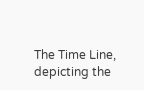The Time Line, depicting the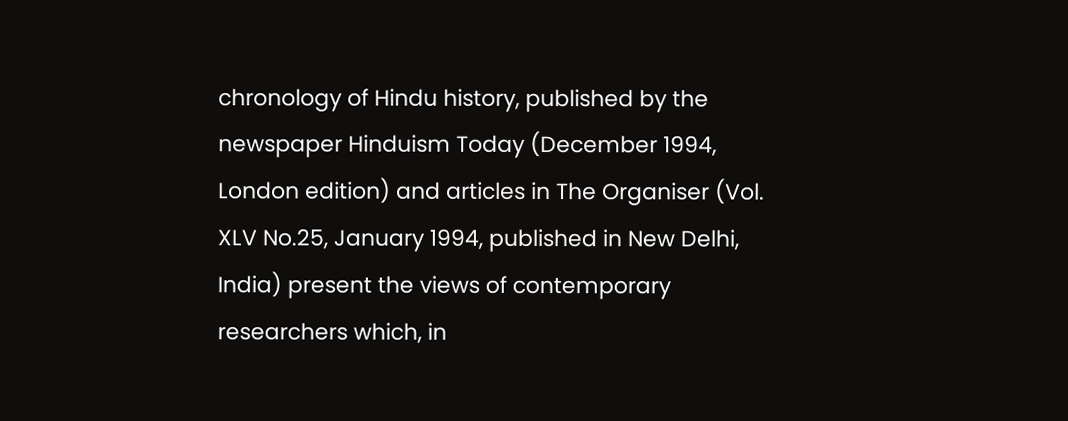chronology of Hindu history, published by the newspaper Hinduism Today (December 1994, London edition) and articles in The Organiser (Vol. XLV No.25, January 1994, published in New Delhi, India) present the views of contemporary researchers which, in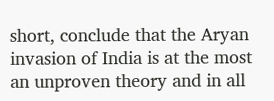short, conclude that the Aryan invasion of India is at the most an unproven theory and in all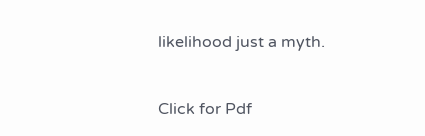likelihood just a myth.


Click for Pdf